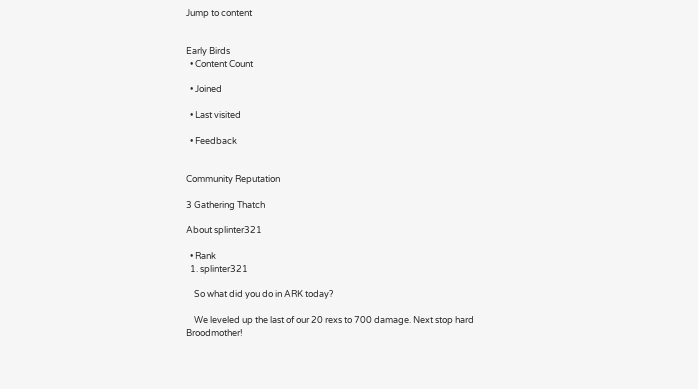Jump to content


Early Birds
  • Content Count

  • Joined

  • Last visited

  • Feedback


Community Reputation

3 Gathering Thatch

About splinter321

  • Rank
  1. splinter321

    So what did you do in ARK today?

    We leveled up the last of our 20 rexs to 700 damage. Next stop hard Broodmother!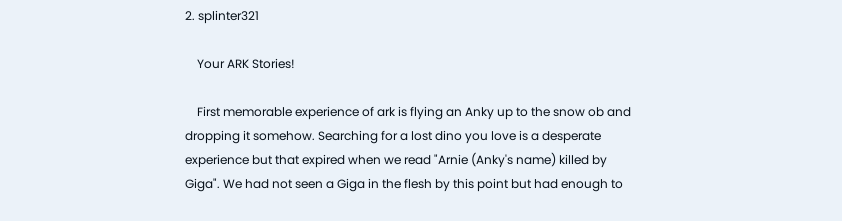2. splinter321

    Your ARK Stories!

    First memorable experience of ark is flying an Anky up to the snow ob and dropping it somehow. Searching for a lost dino you love is a desperate experience but that expired when we read "Arnie (Anky's name) killed by Giga". We had not seen a Giga in the flesh by this point but had enough to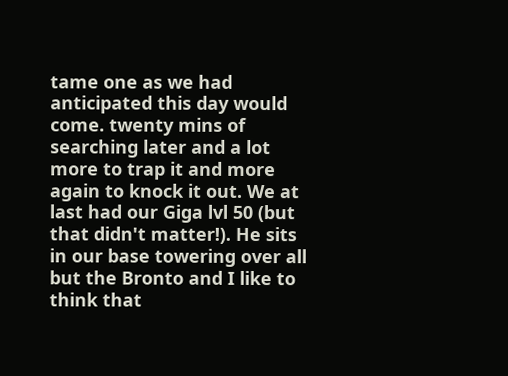tame one as we had anticipated this day would come. twenty mins of searching later and a lot more to trap it and more again to knock it out. We at last had our Giga lvl 50 (but that didn't matter!). He sits in our base towering over all but the Bronto and I like to think that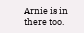Arnie is in there too.